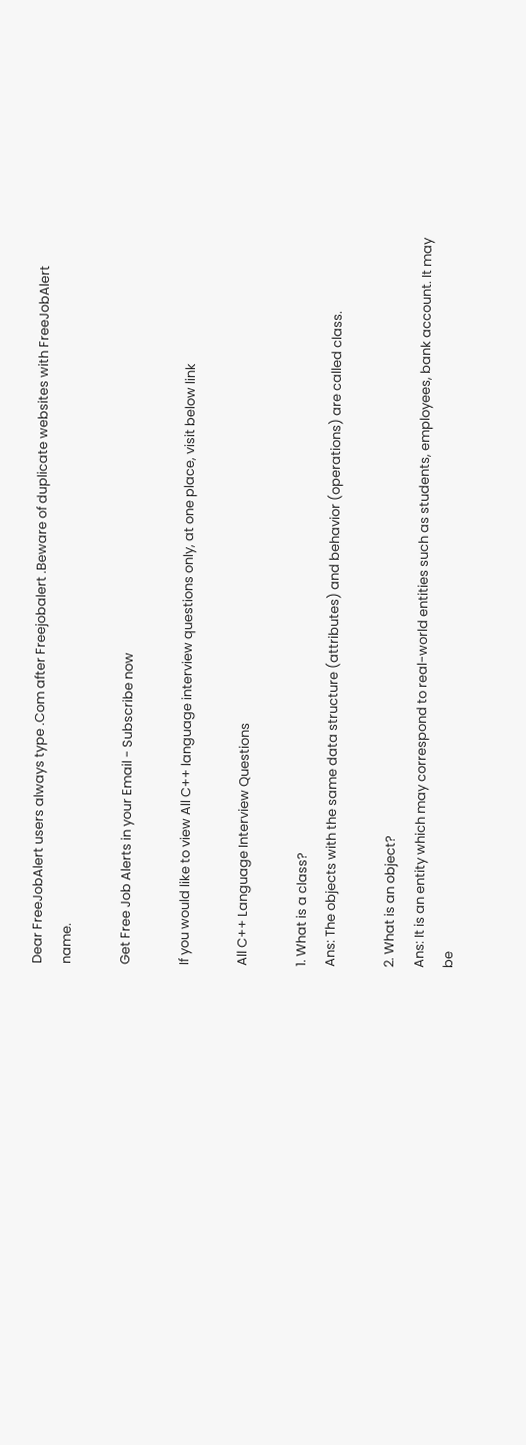Dear FreeJobAlert users always type .Com after Freejobalert .Beware of duplicate websites with FreeJobAlert name.

Get Free Job Alerts in your Email - Subscribe now

If you would like to view All C++ language interview questions only, at one place, visit below link

All C++ Language Interview Questions

1. What is a class?
Ans: The objects with the same data structure (attributes) and behavior (operations) are called class.

2. What is an object?
Ans: It is an entity which may correspond to real-world entities such as students, employees, bank account. It may be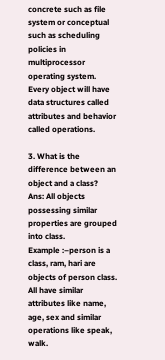concrete such as file system or conceptual such as scheduling policies in multiprocessor operating system.
Every object will have data structures called attributes and behavior called operations.

3. What is the difference between an object and a class?
Ans: All objects possessing similar properties are grouped into class.
Example :–person is a class, ram, hari are objects of person class. All have similar attributes like name, age, sex and similar operations like speak, walk.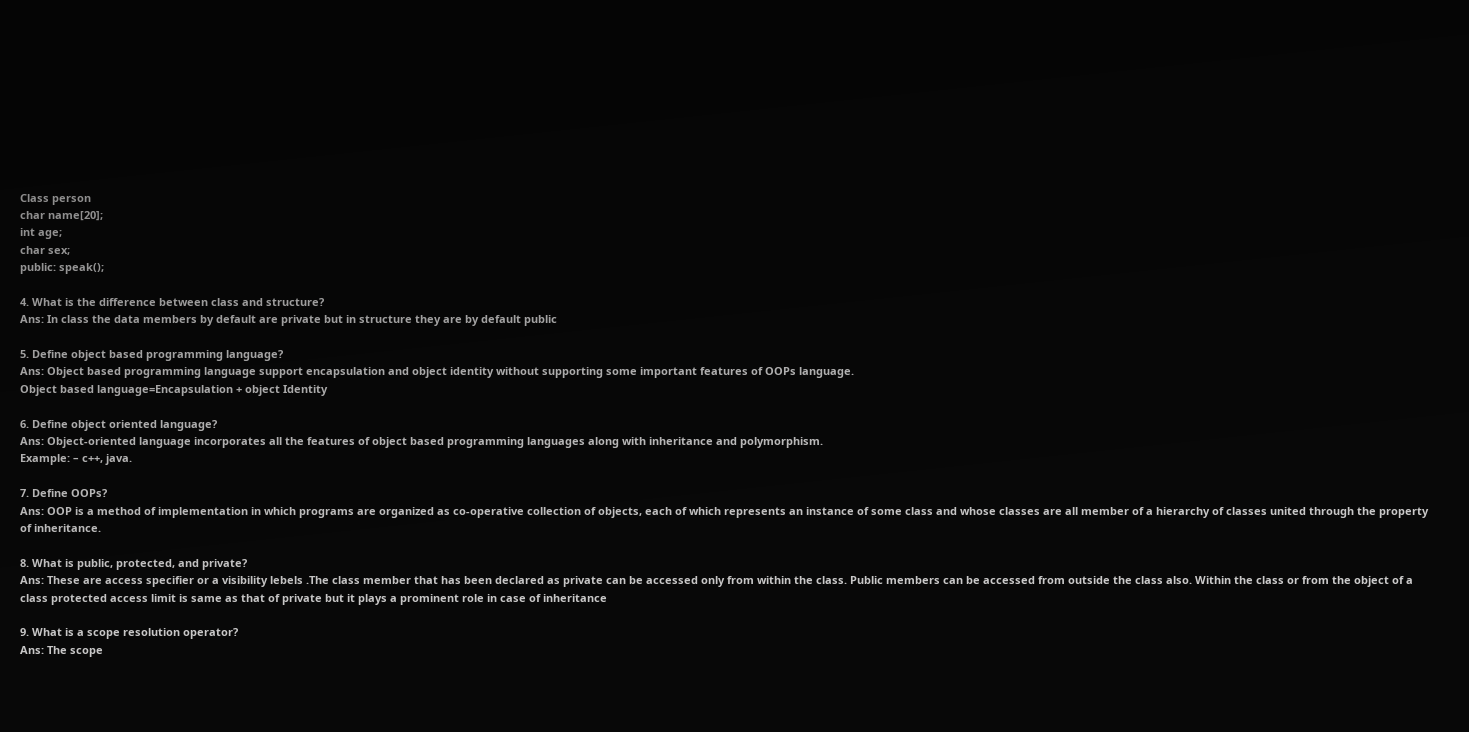Class person
char name[20];
int age;
char sex;
public: speak();

4. What is the difference between class and structure?
Ans: In class the data members by default are private but in structure they are by default public

5. Define object based programming language?
Ans: Object based programming language support encapsulation and object identity without supporting some important features of OOPs language.
Object based language=Encapsulation + object Identity

6. Define object oriented language?
Ans: Object-oriented language incorporates all the features of object based programming languages along with inheritance and polymorphism.
Example: – c++, java.

7. Define OOPs?
Ans: OOP is a method of implementation in which programs are organized as co-operative collection of objects, each of which represents an instance of some class and whose classes are all member of a hierarchy of classes united through the property of inheritance.

8. What is public, protected, and private?
Ans: These are access specifier or a visibility lebels .The class member that has been declared as private can be accessed only from within the class. Public members can be accessed from outside the class also. Within the class or from the object of a class protected access limit is same as that of private but it plays a prominent role in case of inheritance

9. What is a scope resolution operator?
Ans: The scope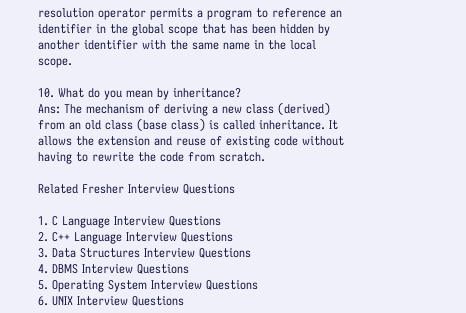resolution operator permits a program to reference an identifier in the global scope that has been hidden by another identifier with the same name in the local scope.

10. What do you mean by inheritance?
Ans: The mechanism of deriving a new class (derived) from an old class (base class) is called inheritance. It allows the extension and reuse of existing code without having to rewrite the code from scratch.

Related Fresher Interview Questions

1. C Language Interview Questions
2. C++ Language Interview Questions
3. Data Structures Interview Questions
4. DBMS Interview Questions
5. Operating System Interview Questions
6. UNIX Interview Questions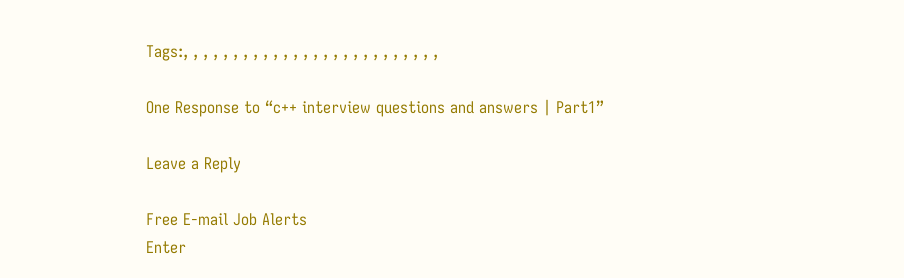Tags:, , , , , , , , , , , , , , , , , , , , , , , , , ,

One Response to “c++ interview questions and answers | Part1”

Leave a Reply

Free E-mail Job Alerts
Enter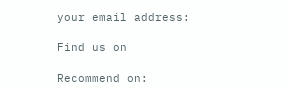your email address:

Find us on

Recommend on: